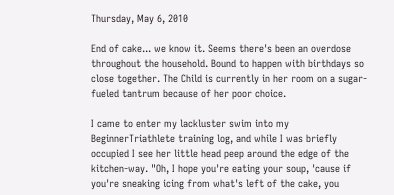Thursday, May 6, 2010

End of cake... we know it. Seems there's been an overdose throughout the household. Bound to happen with birthdays so close together. The Child is currently in her room on a sugar-fueled tantrum because of her poor choice.

I came to enter my lackluster swim into my BeginnerTriathlete training log, and while I was briefly occupied I see her little head peep around the edge of the kitchen-way. "Oh, I hope you're eating your soup, 'cause if you're sneaking icing from what's left of the cake, you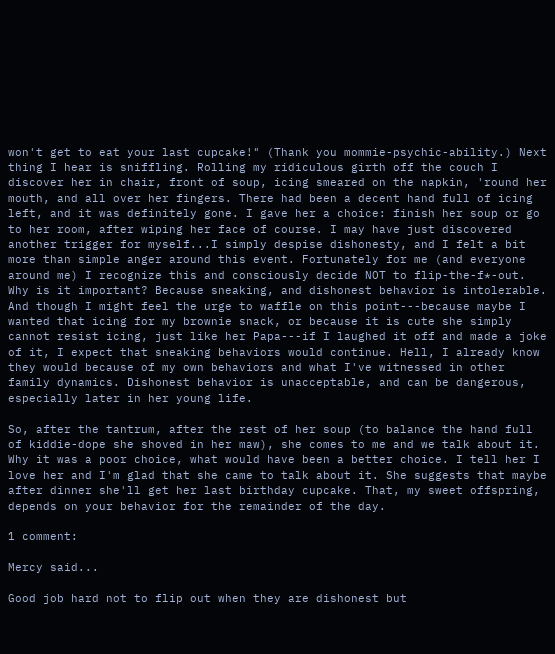won't get to eat your last cupcake!" (Thank you mommie-psychic-ability.) Next thing I hear is sniffling. Rolling my ridiculous girth off the couch I discover her in chair, front of soup, icing smeared on the napkin, 'round her mouth, and all over her fingers. There had been a decent hand full of icing left, and it was definitely gone. I gave her a choice: finish her soup or go to her room, after wiping her face of course. I may have just discovered another trigger for myself...I simply despise dishonesty, and I felt a bit more than simple anger around this event. Fortunately for me (and everyone around me) I recognize this and consciously decide NOT to flip-the-f*-out. Why is it important? Because sneaking, and dishonest behavior is intolerable. And though I might feel the urge to waffle on this point---because maybe I wanted that icing for my brownie snack, or because it is cute she simply cannot resist icing, just like her Papa---if I laughed it off and made a joke of it, I expect that sneaking behaviors would continue. Hell, I already know they would because of my own behaviors and what I've witnessed in other family dynamics. Dishonest behavior is unacceptable, and can be dangerous, especially later in her young life.

So, after the tantrum, after the rest of her soup (to balance the hand full of kiddie-dope she shoved in her maw), she comes to me and we talk about it. Why it was a poor choice, what would have been a better choice. I tell her I love her and I'm glad that she came to talk about it. She suggests that maybe after dinner she'll get her last birthday cupcake. That, my sweet offspring, depends on your behavior for the remainder of the day.

1 comment:

Mercy said...

Good job hard not to flip out when they are dishonest but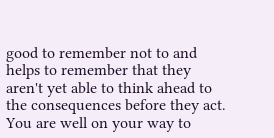good to remember not to and helps to remember that they aren't yet able to think ahead to the consequences before they act. You are well on your way to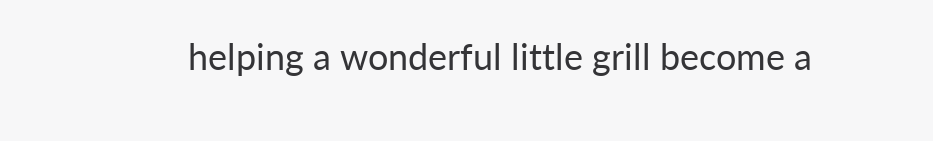helping a wonderful little grill become a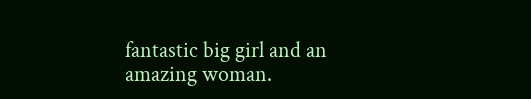fantastic big girl and an amazing woman.